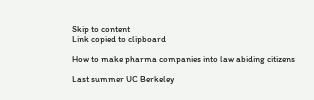Skip to content
Link copied to clipboard

How to make pharma companies into law abiding citizens

Last summer UC Berkeley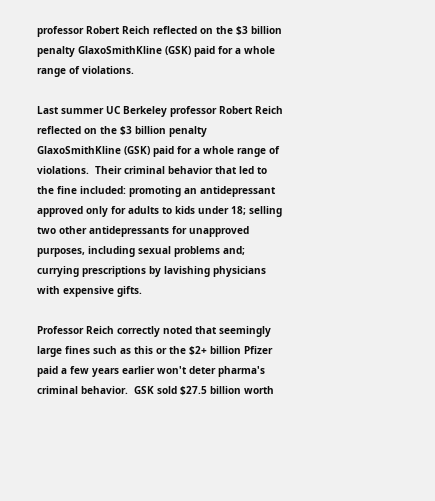professor Robert Reich reflected on the $3 billion penalty GlaxoSmithKline (GSK) paid for a whole range of violations.

Last summer UC Berkeley professor Robert Reich reflected on the $3 billion penalty GlaxoSmithKline (GSK) paid for a whole range of violations.  Their criminal behavior that led to the fine included: promoting an antidepressant approved only for adults to kids under 18; selling two other antidepressants for unapproved purposes, including sexual problems and; currying prescriptions by lavishing physicians with expensive gifts.

Professor Reich correctly noted that seemingly large fines such as this or the $2+ billion Pfizer paid a few years earlier won't deter pharma's criminal behavior.  GSK sold $27.5 billion worth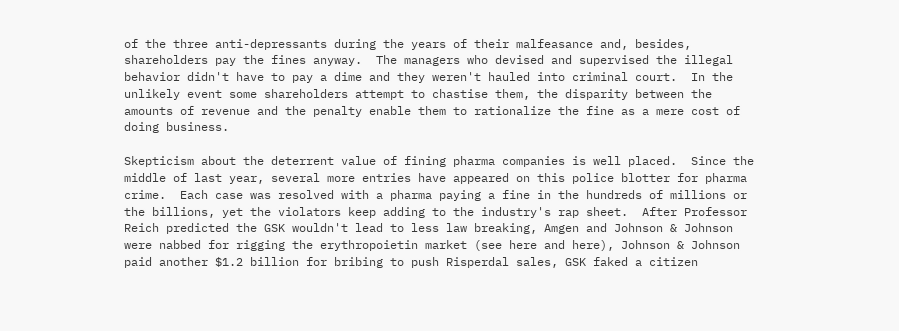of the three anti-depressants during the years of their malfeasance and, besides, shareholders pay the fines anyway.  The managers who devised and supervised the illegal behavior didn't have to pay a dime and they weren't hauled into criminal court.  In the unlikely event some shareholders attempt to chastise them, the disparity between the amounts of revenue and the penalty enable them to rationalize the fine as a mere cost of doing business.

Skepticism about the deterrent value of fining pharma companies is well placed.  Since the middle of last year, several more entries have appeared on this police blotter for pharma crime.  Each case was resolved with a pharma paying a fine in the hundreds of millions or the billions, yet the violators keep adding to the industry's rap sheet.  After Professor Reich predicted the GSK wouldn't lead to less law breaking, Amgen and Johnson & Johnson were nabbed for rigging the erythropoietin market (see here and here), Johnson & Johnson paid another $1.2 billion for bribing to push Risperdal sales, GSK faked a citizen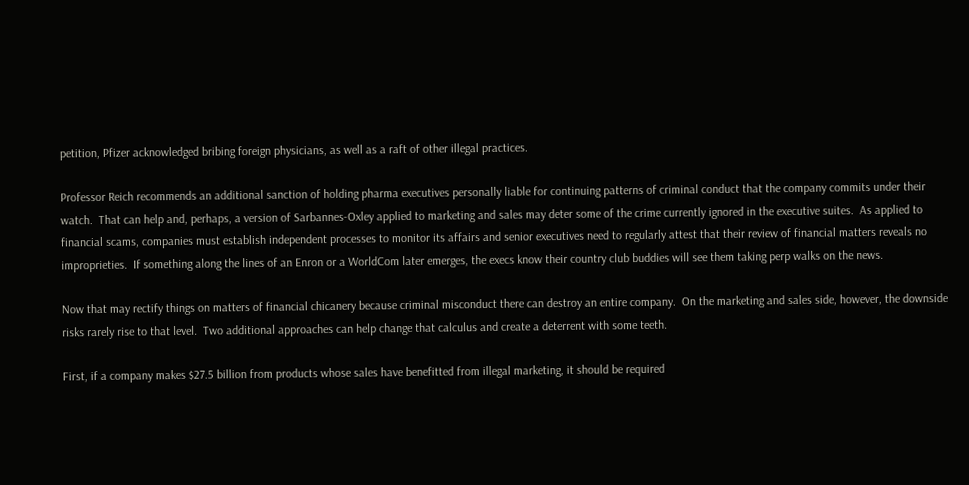petition, Pfizer acknowledged bribing foreign physicians, as well as a raft of other illegal practices.

Professor Reich recommends an additional sanction of holding pharma executives personally liable for continuing patterns of criminal conduct that the company commits under their watch.  That can help and, perhaps, a version of Sarbannes-Oxley applied to marketing and sales may deter some of the crime currently ignored in the executive suites.  As applied to financial scams, companies must establish independent processes to monitor its affairs and senior executives need to regularly attest that their review of financial matters reveals no improprieties.  If something along the lines of an Enron or a WorldCom later emerges, the execs know their country club buddies will see them taking perp walks on the news.

Now that may rectify things on matters of financial chicanery because criminal misconduct there can destroy an entire company.  On the marketing and sales side, however, the downside risks rarely rise to that level.  Two additional approaches can help change that calculus and create a deterrent with some teeth.

First, if a company makes $27.5 billion from products whose sales have benefitted from illegal marketing, it should be required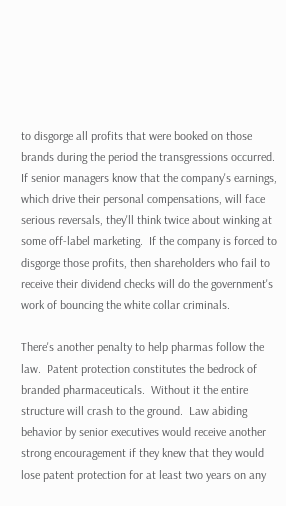to disgorge all profits that were booked on those brands during the period the transgressions occurred.  If senior managers know that the company's earnings, which drive their personal compensations, will face serious reversals, they'll think twice about winking at some off-label marketing.  If the company is forced to disgorge those profits, then shareholders who fail to receive their dividend checks will do the government's work of bouncing the white collar criminals.

There's another penalty to help pharmas follow the law.  Patent protection constitutes the bedrock of branded pharmaceuticals.  Without it the entire structure will crash to the ground.  Law abiding behavior by senior executives would receive another strong encouragement if they knew that they would lose patent protection for at least two years on any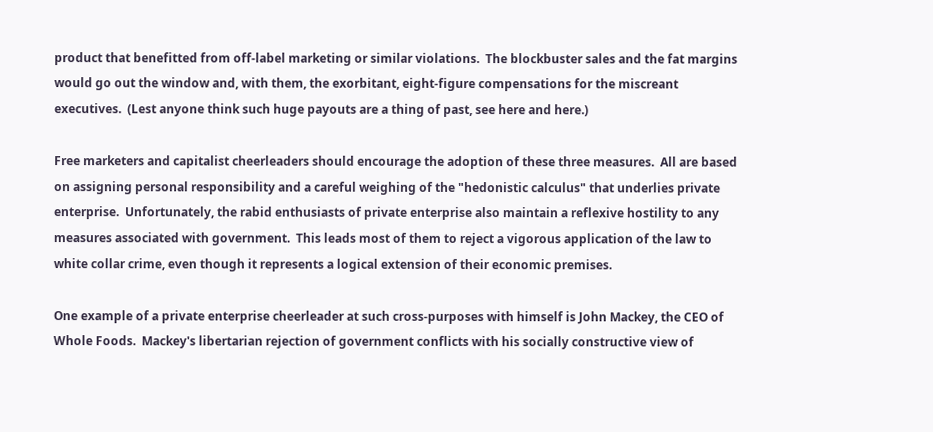product that benefitted from off-label marketing or similar violations.  The blockbuster sales and the fat margins would go out the window and, with them, the exorbitant, eight-figure compensations for the miscreant executives.  (Lest anyone think such huge payouts are a thing of past, see here and here.)

Free marketers and capitalist cheerleaders should encourage the adoption of these three measures.  All are based on assigning personal responsibility and a careful weighing of the "hedonistic calculus" that underlies private enterprise.  Unfortunately, the rabid enthusiasts of private enterprise also maintain a reflexive hostility to any measures associated with government.  This leads most of them to reject a vigorous application of the law to white collar crime, even though it represents a logical extension of their economic premises.

One example of a private enterprise cheerleader at such cross-purposes with himself is John Mackey, the CEO of Whole Foods.  Mackey's libertarian rejection of government conflicts with his socially constructive view of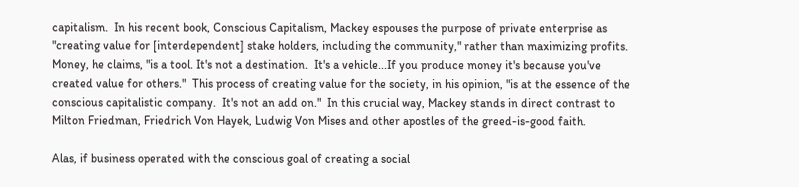capitalism.  In his recent book, Conscious Capitalism, Mackey espouses the purpose of private enterprise as "creating value for [interdependent] stake holders, including the community," rather than maximizing profits.  Money, he claims, "is a tool. It's not a destination.  It's a vehicle...If you produce money it's because you've created value for others."  This process of creating value for the society, in his opinion, "is at the essence of the conscious capitalistic company.  It's not an add on."  In this crucial way, Mackey stands in direct contrast to Milton Friedman, Friedrich Von Hayek, Ludwig Von Mises and other apostles of the greed-is-good faith.

Alas, if business operated with the conscious goal of creating a social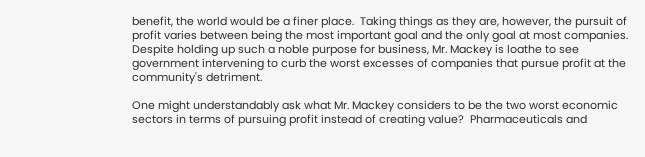benefit, the world would be a finer place.  Taking things as they are, however, the pursuit of profit varies between being the most important goal and the only goal at most companies.  Despite holding up such a noble purpose for business, Mr. Mackey is loathe to see government intervening to curb the worst excesses of companies that pursue profit at the community's detriment.

One might understandably ask what Mr. Mackey considers to be the two worst economic sectors in terms of pursuing profit instead of creating value?  Pharmaceuticals and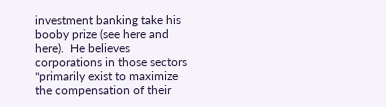investment banking take his booby prize (see here and here).  He believes corporations in those sectors "primarily exist to maximize the compensation of their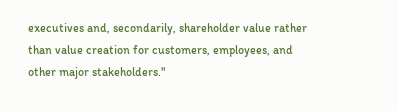executives and, secondarily, shareholder value rather than value creation for customers, employees, and other major stakeholders."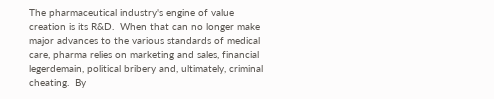The pharmaceutical industry's engine of value creation is its R&D.  When that can no longer make major advances to the various standards of medical care, pharma relies on marketing and sales, financial legerdemain, political bribery and, ultimately, criminal cheating.  By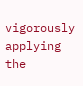vigorously applying the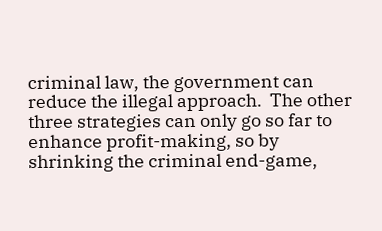criminal law, the government can reduce the illegal approach.  The other three strategies can only go so far to enhance profit-making, so by shrinking the criminal end-game,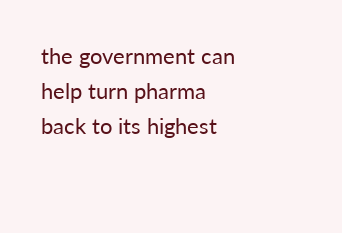the government can help turn pharma back to its highest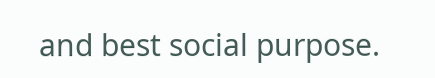and best social purpose.